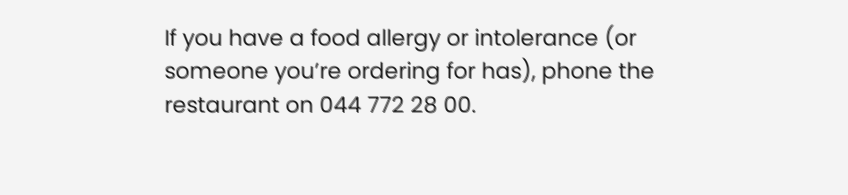If you have a food allergy or intolerance (or someone you’re ordering for has), phone the restaurant on 044 772 28 00.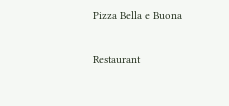Pizza Bella e Buona

Restaurant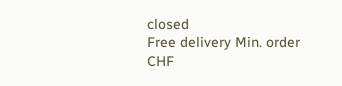closed
Free delivery Min. order CHF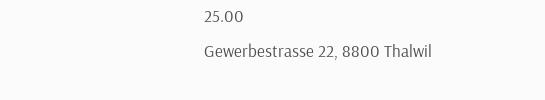25.00
Gewerbestrasse 22, 8800 Thalwil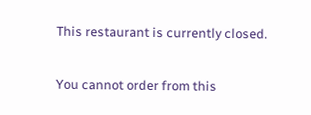This restaurant is currently closed.

You cannot order from this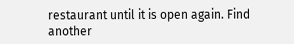restaurant until it is open again. Find another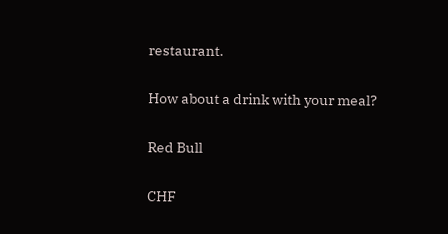restaurant.

How about a drink with your meal?

Red Bull

CHF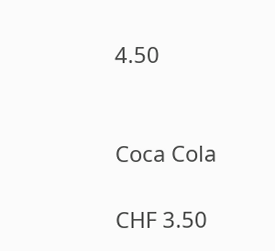4.50


Coca Cola

CHF 3.50